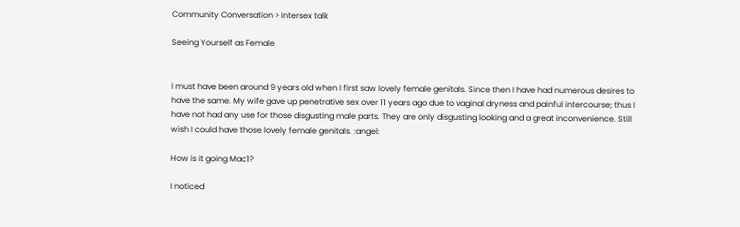Community Conversation > Intersex talk

Seeing Yourself as Female


I must have been around 9 years old when I first saw lovely female genitals. Since then I have had numerous desires to have the same. My wife gave up penetrative sex over 11 years ago due to vaginal dryness and painful intercourse; thus I have not had any use for those disgusting male parts. They are only disgusting looking and a great inconvenience. Still wish I could have those lovely female genitals. :angel:

How is it going Mac1?

I noticed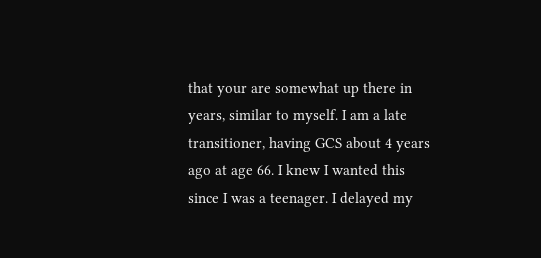that your are somewhat up there in years, similar to myself. I am a late transitioner, having GCS about 4 years ago at age 66. I knew I wanted this since I was a teenager. I delayed my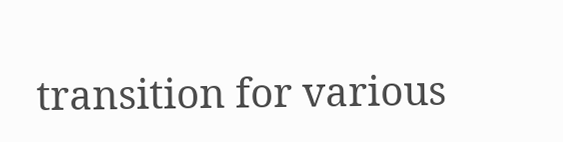transition for various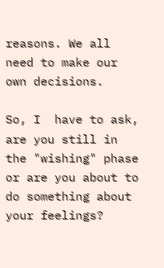reasons. We all need to make our own decisions.

So, I  have to ask, are you still in the "wishing" phase or are you about to do something about your feelings?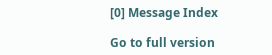[0] Message Index

Go to full version